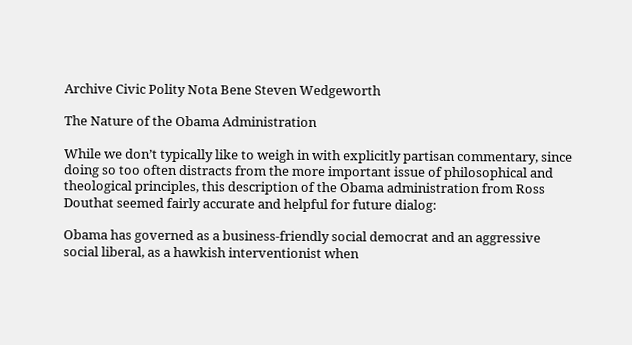Archive Civic Polity Nota Bene Steven Wedgeworth

The Nature of the Obama Administration

While we don’t typically like to weigh in with explicitly partisan commentary, since doing so too often distracts from the more important issue of philosophical and theological principles, this description of the Obama administration from Ross Douthat seemed fairly accurate and helpful for future dialog:

Obama has governed as a business-friendly social democrat and an aggressive social liberal, as a hawkish interventionist when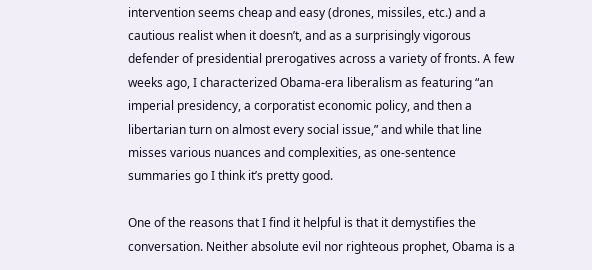intervention seems cheap and easy (drones, missiles, etc.) and a cautious realist when it doesn’t, and as a surprisingly vigorous defender of presidential prerogatives across a variety of fronts. A few weeks ago, I characterized Obama-era liberalism as featuring “an imperial presidency, a corporatist economic policy, and then a libertarian turn on almost every social issue,” and while that line misses various nuances and complexities, as one-sentence summaries go I think it’s pretty good.

One of the reasons that I find it helpful is that it demystifies the conversation. Neither absolute evil nor righteous prophet, Obama is a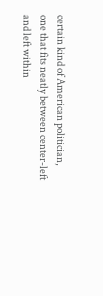certain kind of American politician, one that fits neatly between center-left and left within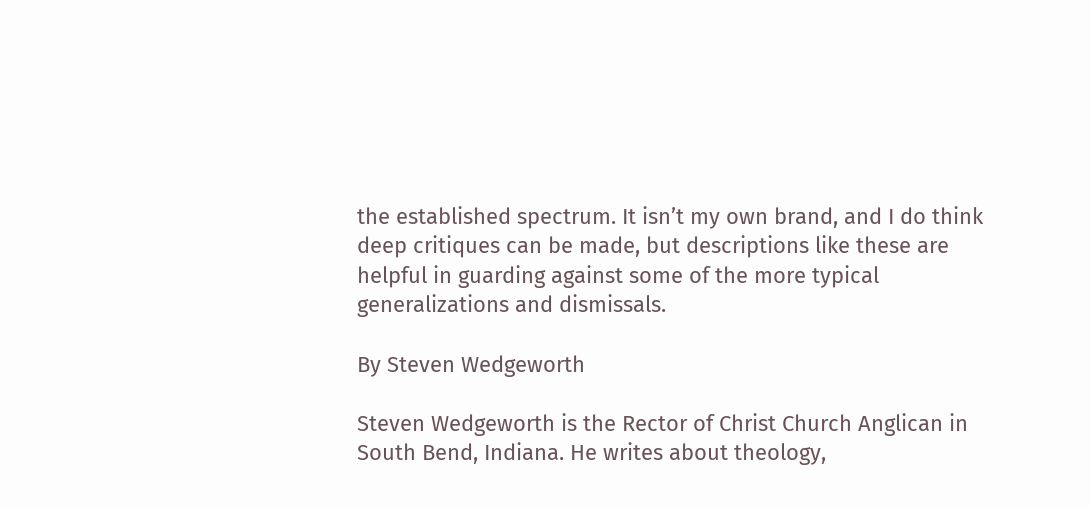the established spectrum. It isn’t my own brand, and I do think deep critiques can be made, but descriptions like these are helpful in guarding against some of the more typical generalizations and dismissals.

By Steven Wedgeworth

Steven Wedgeworth is the Rector of Christ Church Anglican in South Bend, Indiana. He writes about theology,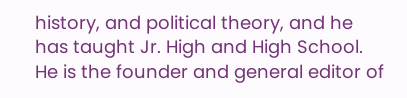history, and political theory, and he has taught Jr. High and High School. He is the founder and general editor of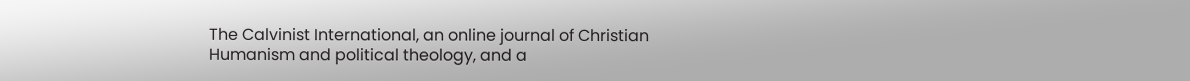The Calvinist International, an online journal of Christian Humanism and political theology, and a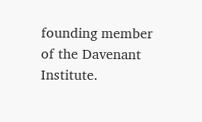founding member of the Davenant Institute.